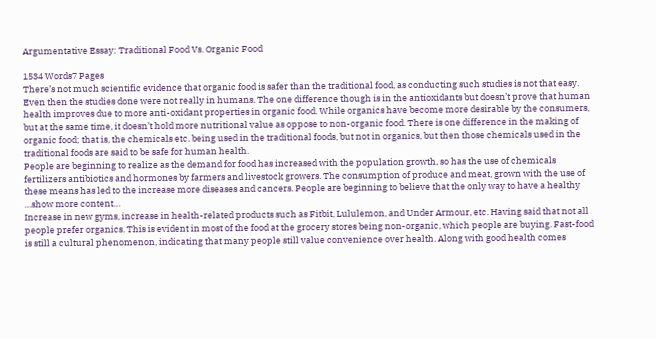Argumentative Essay: Traditional Food Vs. Organic Food

1534 Words7 Pages
There’s not much scientific evidence that organic food is safer than the traditional food, as conducting such studies is not that easy. Even then the studies done were not really in humans. The one difference though is in the antioxidants but doesn’t prove that human health improves due to more anti-oxidant properties in organic food. While organics have become more desirable by the consumers, but at the same time, it doesn’t hold more nutritional value as oppose to non-organic food. There is one difference in the making of organic food; that is, the chemicals etc. being used in the traditional foods, but not in organics, but then those chemicals used in the traditional foods are said to be safe for human health.
People are beginning to realize as the demand for food has increased with the population growth, so has the use of chemicals fertilizers antibiotics and hormones by farmers and livestock growers. The consumption of produce and meat, grown with the use of these means has led to the increase more diseases and cancers. People are beginning to believe that the only way to have a healthy
…show more content…
Increase in new gyms, increase in health-related products such as Fitbit, Lululemon, and Under Armour, etc. Having said that not all people prefer organics. This is evident in most of the food at the grocery stores being non-organic, which people are buying. Fast-food is still a cultural phenomenon, indicating that many people still value convenience over health. Along with good health comes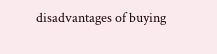disadvantages of buying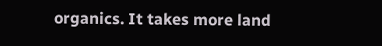organics. It takes more land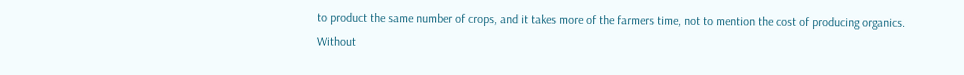to product the same number of crops, and it takes more of the farmers time, not to mention the cost of producing organics. Without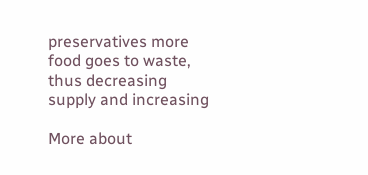preservatives more food goes to waste, thus decreasing supply and increasing

More about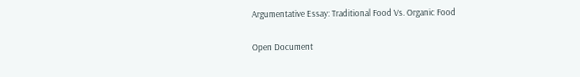Argumentative Essay: Traditional Food Vs. Organic Food

Open Document